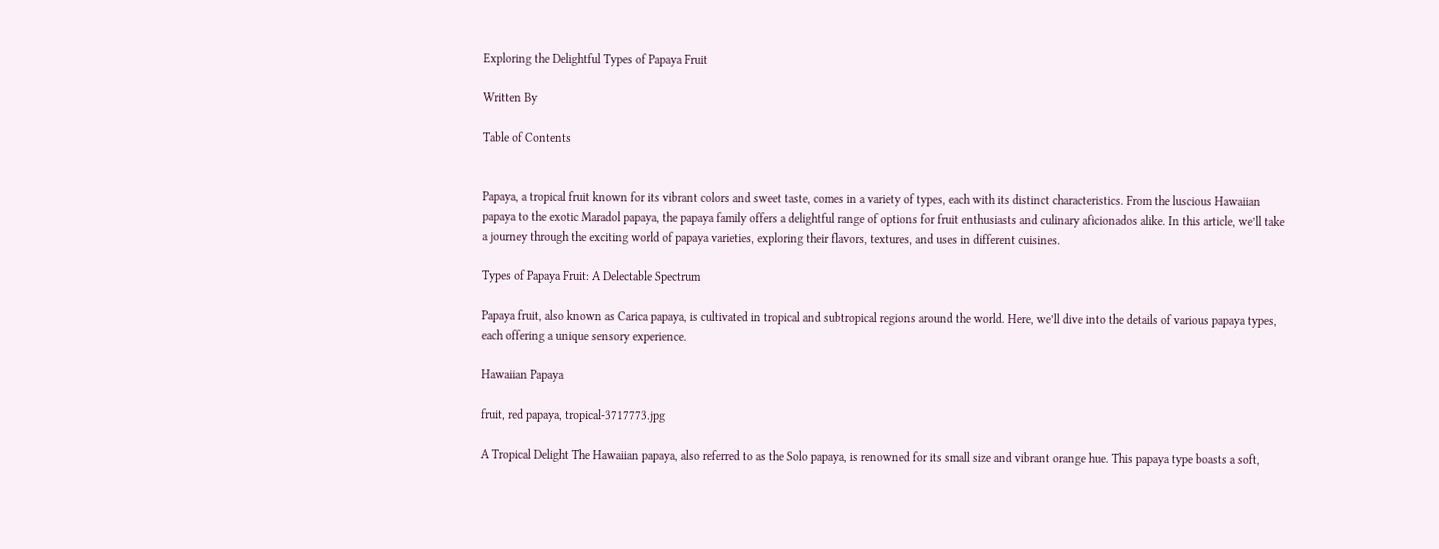Exploring the Delightful Types of Papaya Fruit

Written By

Table of Contents


Papaya, a tropical fruit known for its vibrant colors and sweet taste, comes in a variety of types, each with its distinct characteristics. From the luscious Hawaiian papaya to the exotic Maradol papaya, the papaya family offers a delightful range of options for fruit enthusiasts and culinary aficionados alike. In this article, we’ll take a journey through the exciting world of papaya varieties, exploring their flavors, textures, and uses in different cuisines.

Types of Papaya Fruit: A Delectable Spectrum

Papaya fruit, also known as Carica papaya, is cultivated in tropical and subtropical regions around the world. Here, we’ll dive into the details of various papaya types, each offering a unique sensory experience.

Hawaiian Papaya

fruit, red papaya, tropical-3717773.jpg

A Tropical Delight The Hawaiian papaya, also referred to as the Solo papaya, is renowned for its small size and vibrant orange hue. This papaya type boasts a soft,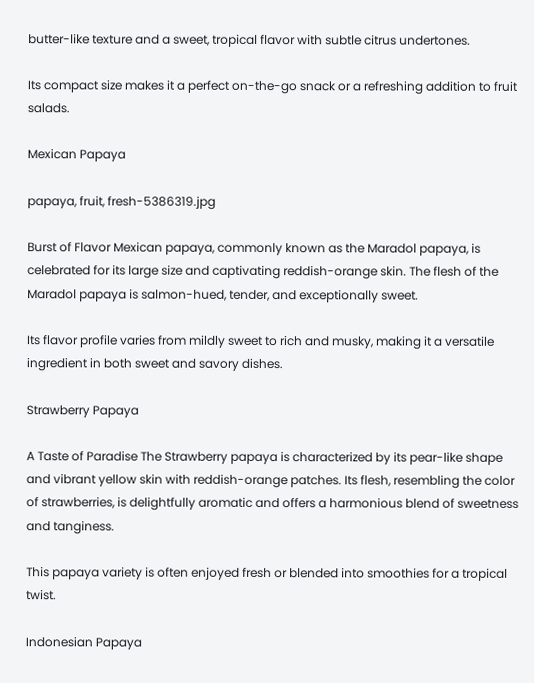butter-like texture and a sweet, tropical flavor with subtle citrus undertones.

Its compact size makes it a perfect on-the-go snack or a refreshing addition to fruit salads.

Mexican Papaya

papaya, fruit, fresh-5386319.jpg

Burst of Flavor Mexican papaya, commonly known as the Maradol papaya, is celebrated for its large size and captivating reddish-orange skin. The flesh of the Maradol papaya is salmon-hued, tender, and exceptionally sweet.

Its flavor profile varies from mildly sweet to rich and musky, making it a versatile ingredient in both sweet and savory dishes.

Strawberry Papaya

A Taste of Paradise The Strawberry papaya is characterized by its pear-like shape and vibrant yellow skin with reddish-orange patches. Its flesh, resembling the color of strawberries, is delightfully aromatic and offers a harmonious blend of sweetness and tanginess.

This papaya variety is often enjoyed fresh or blended into smoothies for a tropical twist.

Indonesian Papaya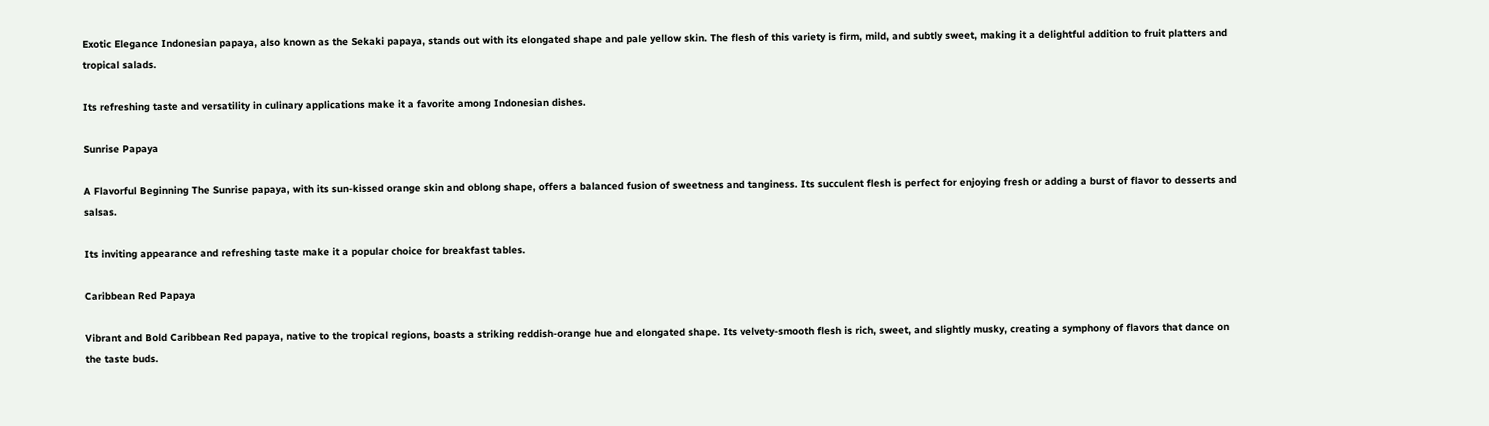Exotic Elegance Indonesian papaya, also known as the Sekaki papaya, stands out with its elongated shape and pale yellow skin. The flesh of this variety is firm, mild, and subtly sweet, making it a delightful addition to fruit platters and tropical salads.

Its refreshing taste and versatility in culinary applications make it a favorite among Indonesian dishes.

Sunrise Papaya

A Flavorful Beginning The Sunrise papaya, with its sun-kissed orange skin and oblong shape, offers a balanced fusion of sweetness and tanginess. Its succulent flesh is perfect for enjoying fresh or adding a burst of flavor to desserts and salsas.

Its inviting appearance and refreshing taste make it a popular choice for breakfast tables.

Caribbean Red Papaya

Vibrant and Bold Caribbean Red papaya, native to the tropical regions, boasts a striking reddish-orange hue and elongated shape. Its velvety-smooth flesh is rich, sweet, and slightly musky, creating a symphony of flavors that dance on the taste buds.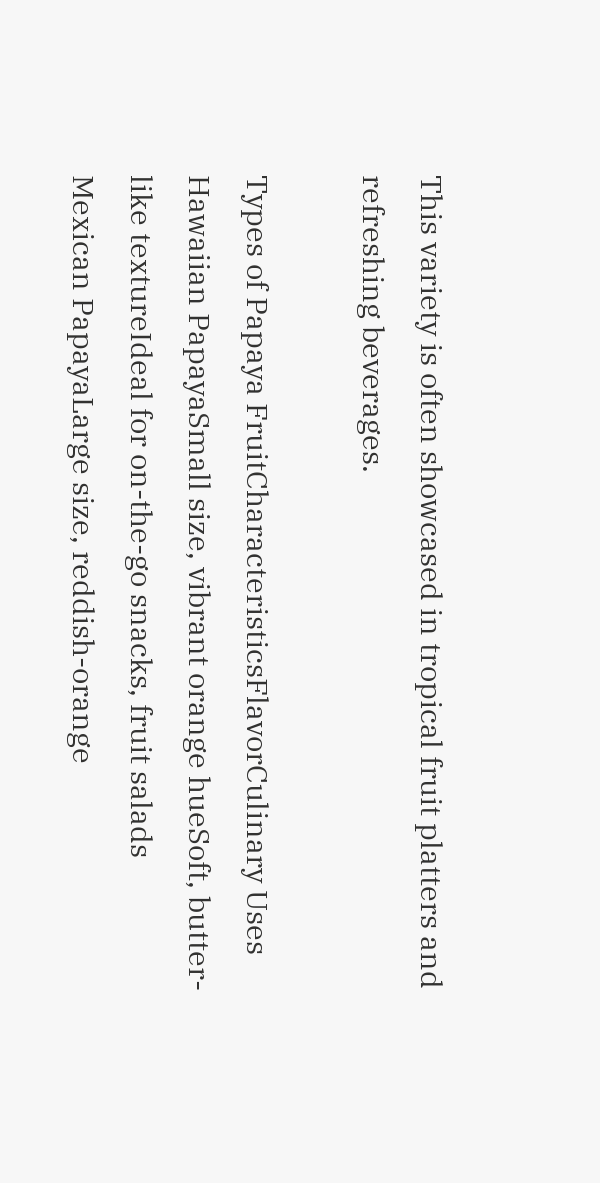This variety is often showcased in tropical fruit platters and refreshing beverages.

Types of Papaya FruitCharacteristicsFlavorCulinary Uses
Hawaiian PapayaSmall size, vibrant orange hueSoft, butter-like textureIdeal for on-the-go snacks, fruit salads
Mexican PapayaLarge size, reddish-orange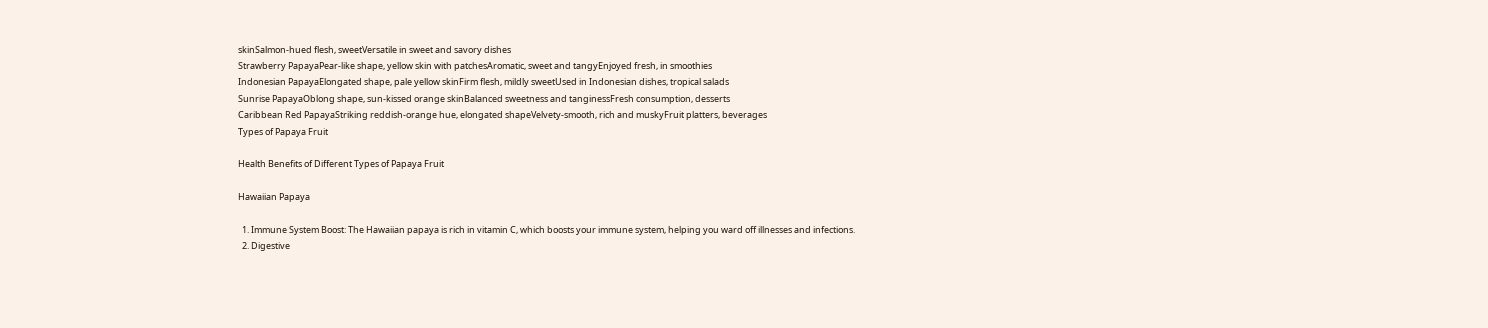skinSalmon-hued flesh, sweetVersatile in sweet and savory dishes
Strawberry PapayaPear-like shape, yellow skin with patchesAromatic, sweet and tangyEnjoyed fresh, in smoothies
Indonesian PapayaElongated shape, pale yellow skinFirm flesh, mildly sweetUsed in Indonesian dishes, tropical salads
Sunrise PapayaOblong shape, sun-kissed orange skinBalanced sweetness and tanginessFresh consumption, desserts
Caribbean Red PapayaStriking reddish-orange hue, elongated shapeVelvety-smooth, rich and muskyFruit platters, beverages
Types of Papaya Fruit

Health Benefits of Different Types of Papaya Fruit

Hawaiian Papaya

  1. Immune System Boost: The Hawaiian papaya is rich in vitamin C, which boosts your immune system, helping you ward off illnesses and infections.
  2. Digestive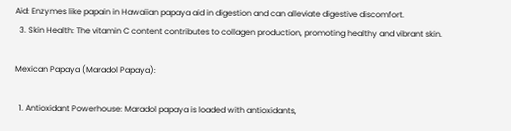Aid: Enzymes like papain in Hawaiian papaya aid in digestion and can alleviate digestive discomfort.
  3. Skin Health: The vitamin C content contributes to collagen production, promoting healthy and vibrant skin.

Mexican Papaya (Maradol Papaya):

  1. Antioxidant Powerhouse: Maradol papaya is loaded with antioxidants,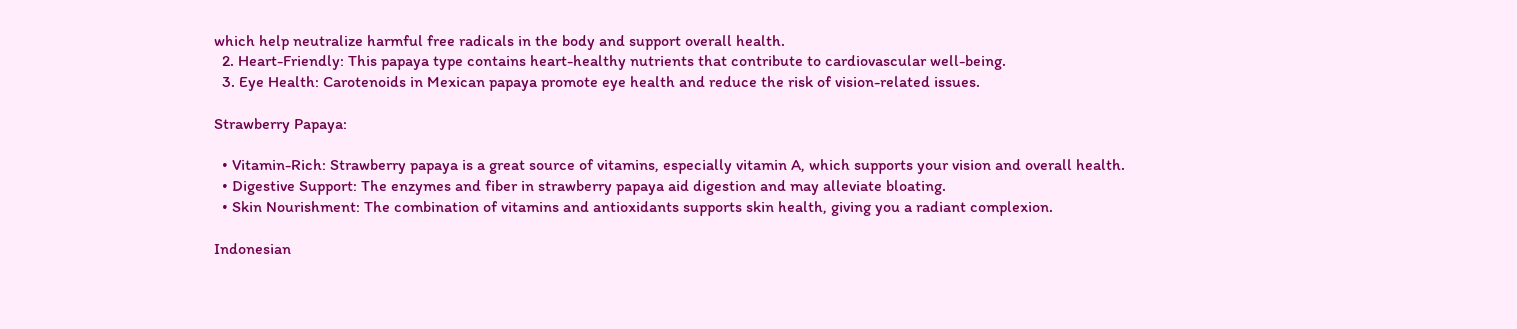which help neutralize harmful free radicals in the body and support overall health.
  2. Heart-Friendly: This papaya type contains heart-healthy nutrients that contribute to cardiovascular well-being.
  3. Eye Health: Carotenoids in Mexican papaya promote eye health and reduce the risk of vision-related issues.

Strawberry Papaya:

  • Vitamin-Rich: Strawberry papaya is a great source of vitamins, especially vitamin A, which supports your vision and overall health.
  • Digestive Support: The enzymes and fiber in strawberry papaya aid digestion and may alleviate bloating.
  • Skin Nourishment: The combination of vitamins and antioxidants supports skin health, giving you a radiant complexion.

Indonesian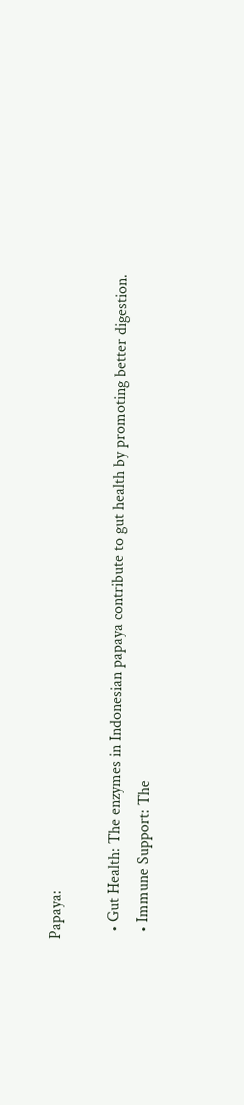Papaya:

  • Gut Health: The enzymes in Indonesian papaya contribute to gut health by promoting better digestion.
  • Immune Support: The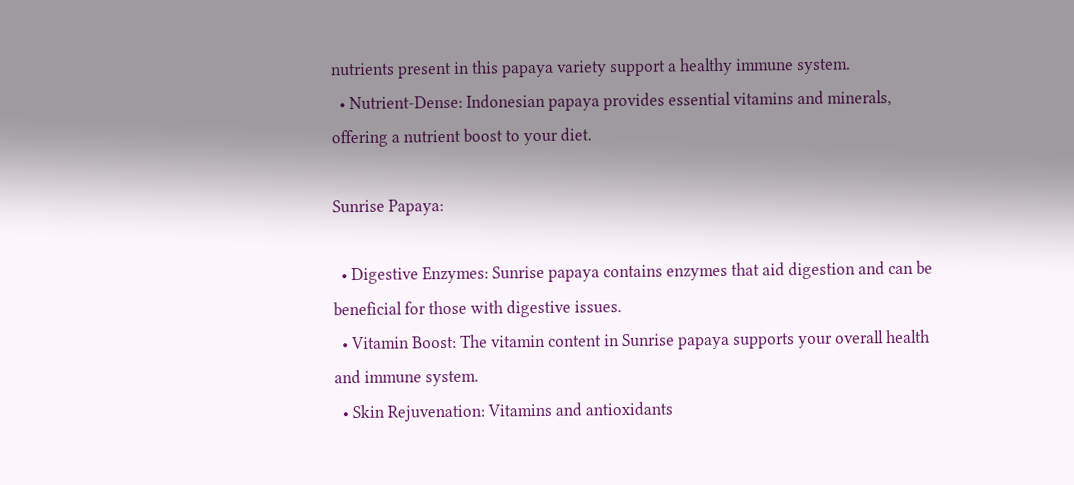nutrients present in this papaya variety support a healthy immune system.
  • Nutrient-Dense: Indonesian papaya provides essential vitamins and minerals, offering a nutrient boost to your diet.

Sunrise Papaya:

  • Digestive Enzymes: Sunrise papaya contains enzymes that aid digestion and can be beneficial for those with digestive issues.
  • Vitamin Boost: The vitamin content in Sunrise papaya supports your overall health and immune system.
  • Skin Rejuvenation: Vitamins and antioxidants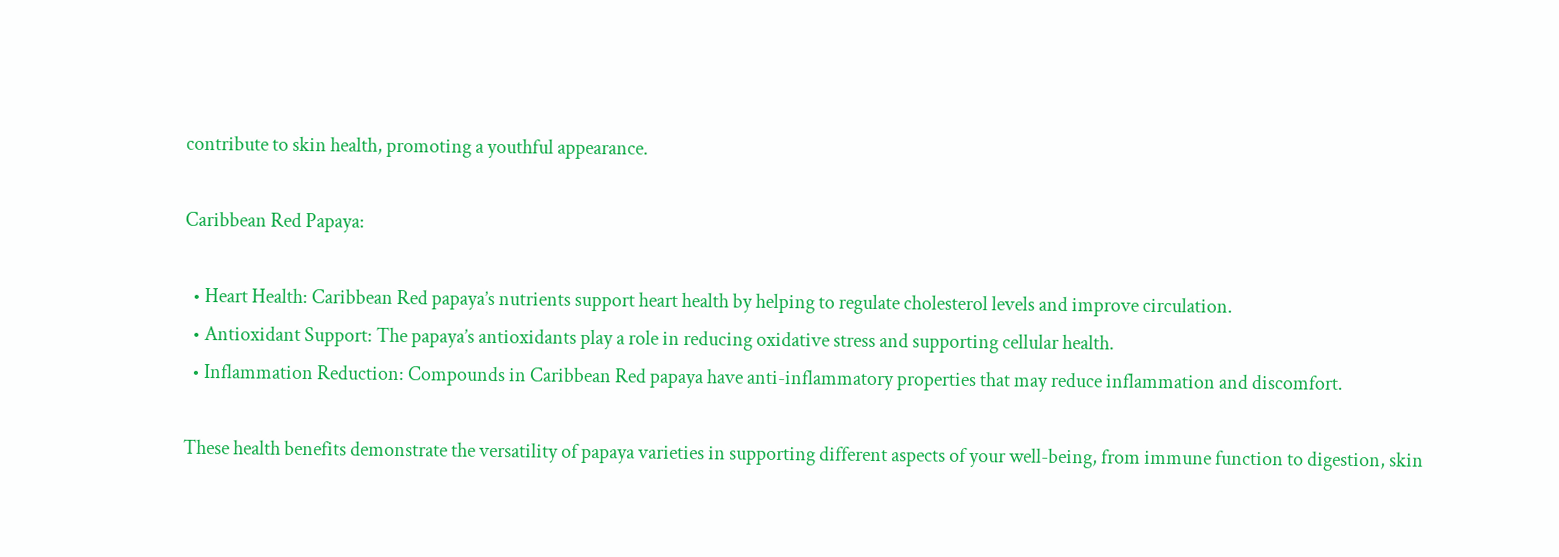contribute to skin health, promoting a youthful appearance.

Caribbean Red Papaya:

  • Heart Health: Caribbean Red papaya’s nutrients support heart health by helping to regulate cholesterol levels and improve circulation.
  • Antioxidant Support: The papaya’s antioxidants play a role in reducing oxidative stress and supporting cellular health.
  • Inflammation Reduction: Compounds in Caribbean Red papaya have anti-inflammatory properties that may reduce inflammation and discomfort.

These health benefits demonstrate the versatility of papaya varieties in supporting different aspects of your well-being, from immune function to digestion, skin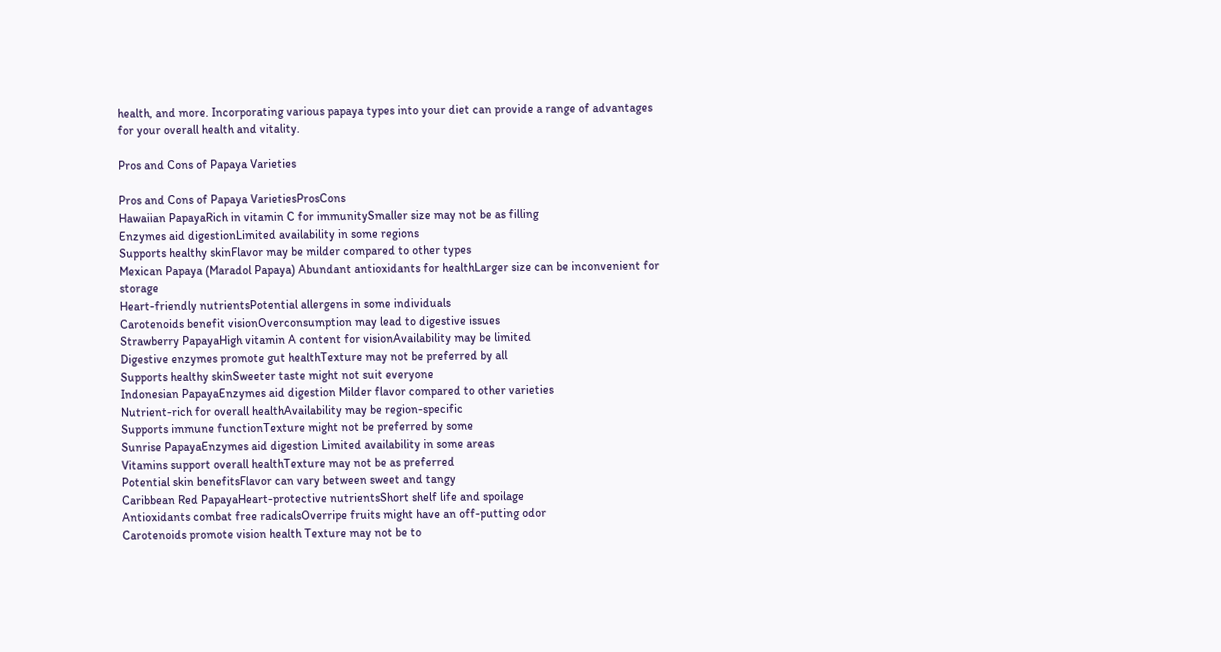health, and more. Incorporating various papaya types into your diet can provide a range of advantages for your overall health and vitality.

Pros and Cons of Papaya Varieties

Pros and Cons of Papaya VarietiesProsCons
Hawaiian PapayaRich in vitamin C for immunitySmaller size may not be as filling
Enzymes aid digestionLimited availability in some regions
Supports healthy skinFlavor may be milder compared to other types
Mexican Papaya (Maradol Papaya) Abundant antioxidants for healthLarger size can be inconvenient for storage
Heart-friendly nutrientsPotential allergens in some individuals
Carotenoids benefit visionOverconsumption may lead to digestive issues
Strawberry PapayaHigh vitamin A content for visionAvailability may be limited
Digestive enzymes promote gut healthTexture may not be preferred by all
Supports healthy skinSweeter taste might not suit everyone
Indonesian PapayaEnzymes aid digestion Milder flavor compared to other varieties
Nutrient-rich for overall healthAvailability may be region-specific
Supports immune functionTexture might not be preferred by some
Sunrise PapayaEnzymes aid digestion Limited availability in some areas
Vitamins support overall healthTexture may not be as preferred
Potential skin benefitsFlavor can vary between sweet and tangy
Caribbean Red PapayaHeart-protective nutrientsShort shelf life and spoilage
Antioxidants combat free radicalsOverripe fruits might have an off-putting odor
Carotenoids promote vision health Texture may not be to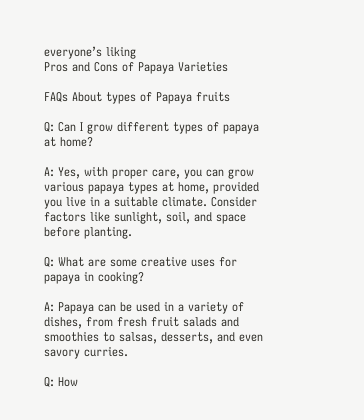everyone’s liking
Pros and Cons of Papaya Varieties

FAQs About types of Papaya fruits

Q: Can I grow different types of papaya at home?

A: Yes, with proper care, you can grow various papaya types at home, provided you live in a suitable climate. Consider factors like sunlight, soil, and space before planting.

Q: What are some creative uses for papaya in cooking?

A: Papaya can be used in a variety of dishes, from fresh fruit salads and smoothies to salsas, desserts, and even savory curries.

Q: How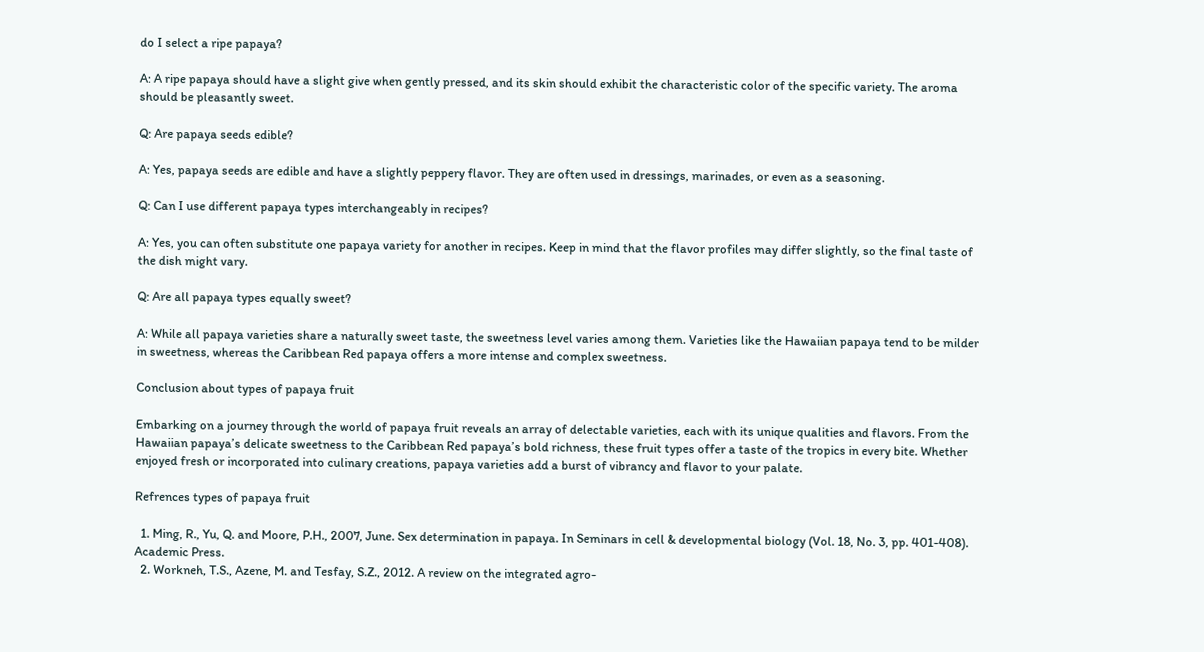do I select a ripe papaya?

A: A ripe papaya should have a slight give when gently pressed, and its skin should exhibit the characteristic color of the specific variety. The aroma should be pleasantly sweet.

Q: Are papaya seeds edible?

A: Yes, papaya seeds are edible and have a slightly peppery flavor. They are often used in dressings, marinades, or even as a seasoning.

Q: Can I use different papaya types interchangeably in recipes?

A: Yes, you can often substitute one papaya variety for another in recipes. Keep in mind that the flavor profiles may differ slightly, so the final taste of the dish might vary.

Q: Are all papaya types equally sweet?

A: While all papaya varieties share a naturally sweet taste, the sweetness level varies among them. Varieties like the Hawaiian papaya tend to be milder in sweetness, whereas the Caribbean Red papaya offers a more intense and complex sweetness.

Conclusion about types of papaya fruit

Embarking on a journey through the world of papaya fruit reveals an array of delectable varieties, each with its unique qualities and flavors. From the Hawaiian papaya’s delicate sweetness to the Caribbean Red papaya’s bold richness, these fruit types offer a taste of the tropics in every bite. Whether enjoyed fresh or incorporated into culinary creations, papaya varieties add a burst of vibrancy and flavor to your palate.

Refrences types of papaya fruit

  1. Ming, R., Yu, Q. and Moore, P.H., 2007, June. Sex determination in papaya. In Seminars in cell & developmental biology (Vol. 18, No. 3, pp. 401-408). Academic Press.
  2. Workneh, T.S., Azene, M. and Tesfay, S.Z., 2012. A review on the integrated agro-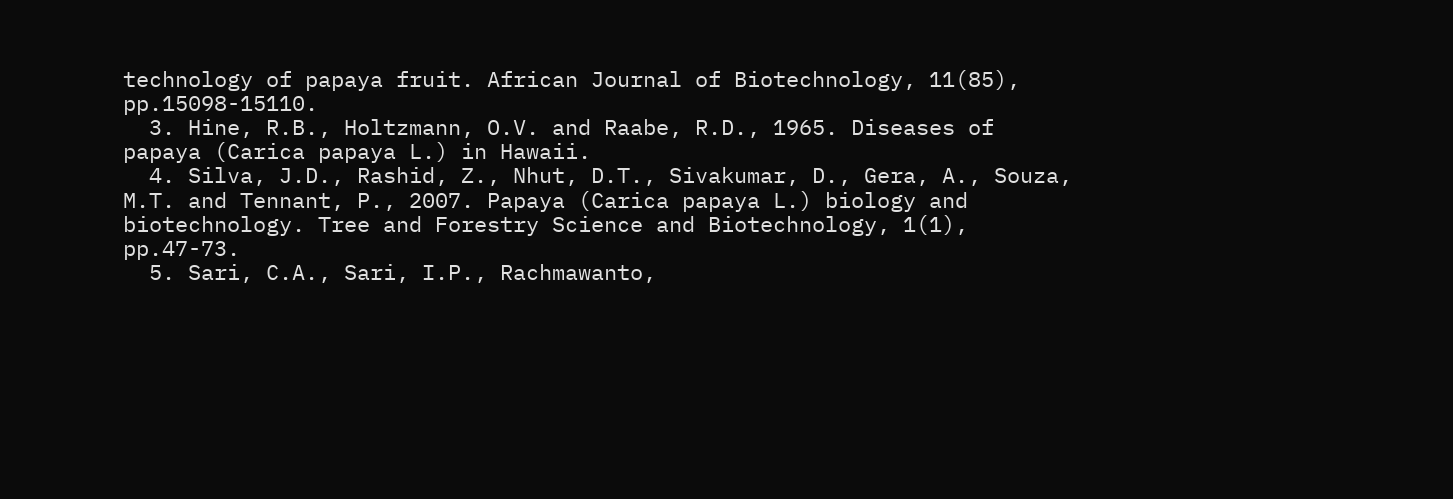technology of papaya fruit. African Journal of Biotechnology, 11(85), pp.15098-15110.
  3. Hine, R.B., Holtzmann, O.V. and Raabe, R.D., 1965. Diseases of papaya (Carica papaya L.) in Hawaii.
  4. Silva, J.D., Rashid, Z., Nhut, D.T., Sivakumar, D., Gera, A., Souza, M.T. and Tennant, P., 2007. Papaya (Carica papaya L.) biology and biotechnology. Tree and Forestry Science and Biotechnology, 1(1), pp.47-73.
  5. Sari, C.A., Sari, I.P., Rachmawanto,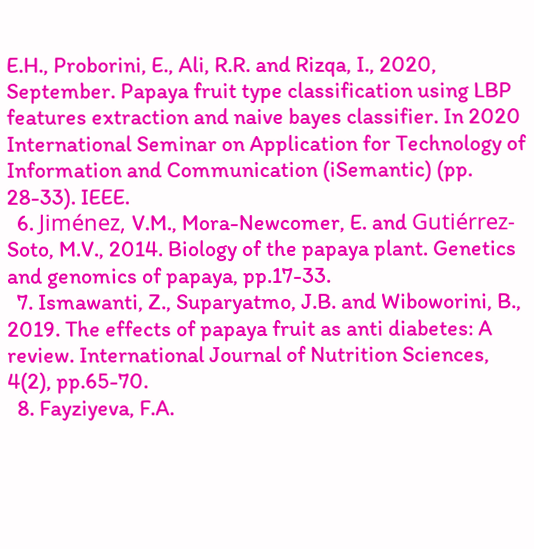E.H., Proborini, E., Ali, R.R. and Rizqa, I., 2020, September. Papaya fruit type classification using LBP features extraction and naive bayes classifier. In 2020 International Seminar on Application for Technology of Information and Communication (iSemantic) (pp. 28-33). IEEE.
  6. Jiménez, V.M., Mora-Newcomer, E. and Gutiérrez-Soto, M.V., 2014. Biology of the papaya plant. Genetics and genomics of papaya, pp.17-33.
  7. Ismawanti, Z., Suparyatmo, J.B. and Wiboworini, B., 2019. The effects of papaya fruit as anti diabetes: A review. International Journal of Nutrition Sciences, 4(2), pp.65-70.
  8. Fayziyeva, F.A.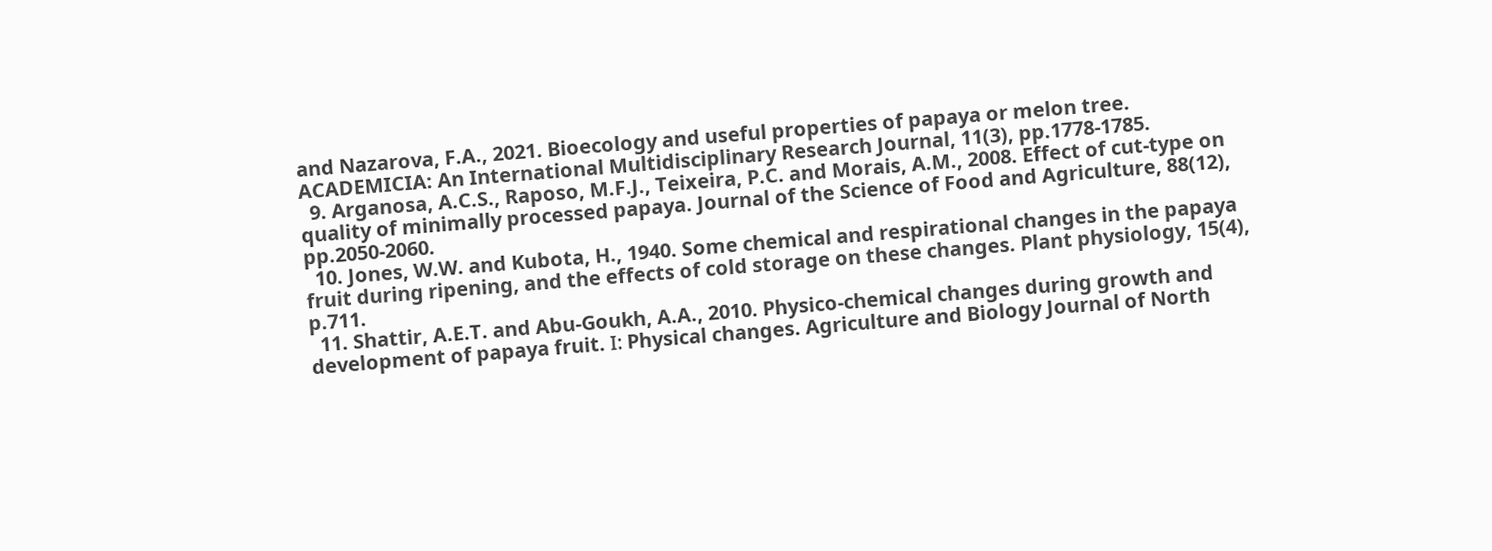and Nazarova, F.A., 2021. Bioecology and useful properties of papaya or melon tree. ACADEMICIA: An International Multidisciplinary Research Journal, 11(3), pp.1778-1785.
  9. Arganosa, A.C.S., Raposo, M.F.J., Teixeira, P.C. and Morais, A.M., 2008. Effect of cut‐type on quality of minimally processed papaya. Journal of the Science of Food and Agriculture, 88(12), pp.2050-2060.
  10. Jones, W.W. and Kubota, H., 1940. Some chemical and respirational changes in the papaya fruit during ripening, and the effects of cold storage on these changes. Plant physiology, 15(4), p.711.
  11. Shattir, A.E.T. and Abu-Goukh, A.A., 2010. Physico-chemical changes during growth and development of papaya fruit. Ι: Physical changes. Agriculture and Biology Journal of North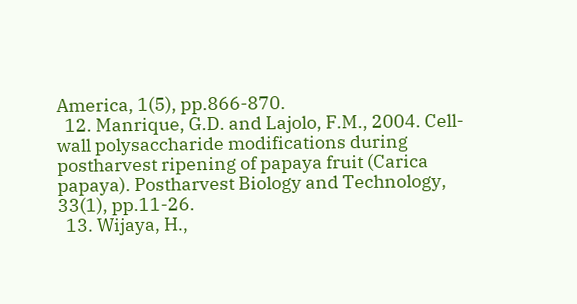America, 1(5), pp.866-870.
  12. Manrique, G.D. and Lajolo, F.M., 2004. Cell-wall polysaccharide modifications during postharvest ripening of papaya fruit (Carica papaya). Postharvest Biology and Technology, 33(1), pp.11-26.
  13. Wijaya, H.,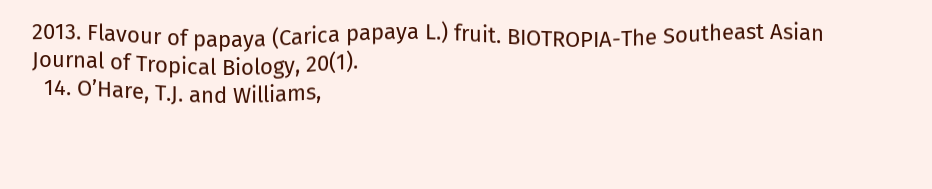2013. Flavour of papaya (Carica papaya L.) fruit. BIOTROPIA-The Southeast Asian Journal of Tropical Biology, 20(1).
  14. O’Hare, T.J. and Williams,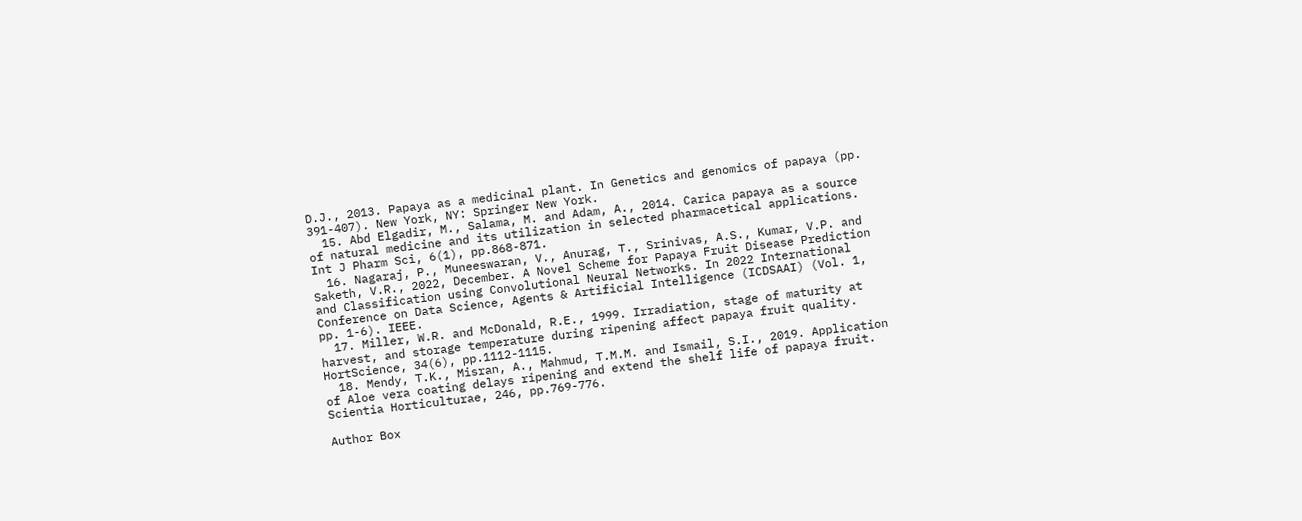D.J., 2013. Papaya as a medicinal plant. In Genetics and genomics of papaya (pp. 391-407). New York, NY: Springer New York.
  15. Abd Elgadir, M., Salama, M. and Adam, A., 2014. Carica papaya as a source of natural medicine and its utilization in selected pharmacetical applications. Int J Pharm Sci, 6(1), pp.868-871.
  16. Nagaraj, P., Muneeswaran, V., Anurag, T., Srinivas, A.S., Kumar, V.P. and Saketh, V.R., 2022, December. A Novel Scheme for Papaya Fruit Disease Prediction and Classification using Convolutional Neural Networks. In 2022 International Conference on Data Science, Agents & Artificial Intelligence (ICDSAAI) (Vol. 1, pp. 1-6). IEEE.
  17. Miller, W.R. and McDonald, R.E., 1999. Irradiation, stage of maturity at harvest, and storage temperature during ripening affect papaya fruit quality. HortScience, 34(6), pp.1112-1115.
  18. Mendy, T.K., Misran, A., Mahmud, T.M.M. and Ismail, S.I., 2019. Application of Aloe vera coating delays ripening and extend the shelf life of papaya fruit. Scientia Horticulturae, 246, pp.769-776.

Author Box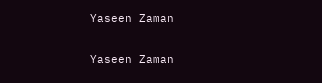Yaseen Zaman

Yaseen Zaman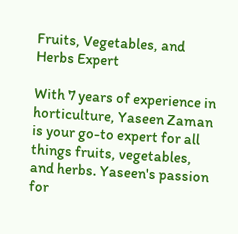Fruits, Vegetables, and Herbs Expert

With 7 years of experience in horticulture, Yaseen Zaman is your go-to expert for all things fruits, vegetables, and herbs. Yaseen's passion for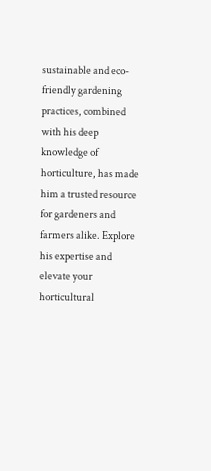sustainable and eco-friendly gardening practices, combined with his deep knowledge of horticulture, has made him a trusted resource for gardeners and farmers alike. Explore his expertise and elevate your horticultural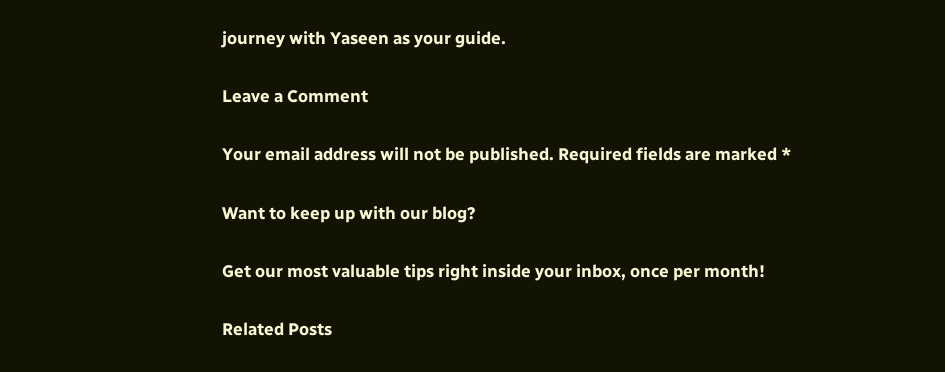journey with Yaseen as your guide.

Leave a Comment

Your email address will not be published. Required fields are marked *

Want to keep up with our blog?

Get our most valuable tips right inside your inbox, once per month!

Related Posts